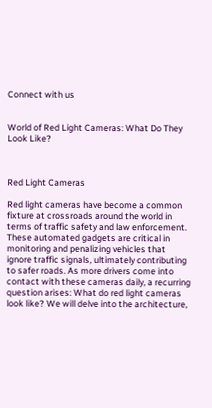Connect with us


World of Red Light Cameras: What Do They Look Like?



Red Light Cameras

Red light cameras have become a common fixture at crossroads around the world in terms of traffic safety and law enforcement. These automated gadgets are critical in monitoring and penalizing vehicles that ignore traffic signals, ultimately contributing to safer roads. As more drivers come into contact with these cameras daily, a recurring question arises: What do red light cameras look like? We will delve into the architecture,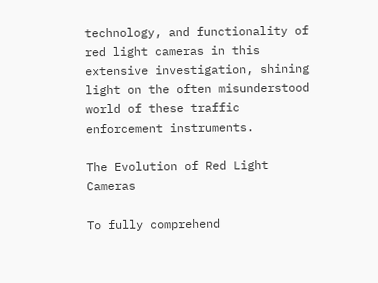technology, and functionality of red light cameras in this extensive investigation, shining light on the often misunderstood world of these traffic enforcement instruments.

The Evolution of Red Light Cameras

To fully comprehend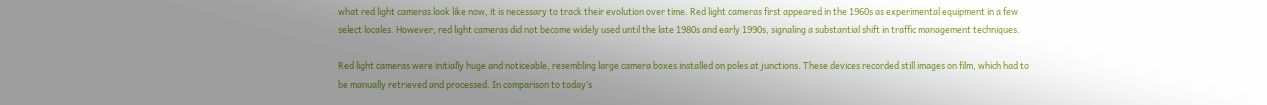what red light cameras look like now, it is necessary to track their evolution over time. Red light cameras first appeared in the 1960s as experimental equipment in a few select locales. However, red light cameras did not become widely used until the late 1980s and early 1990s, signaling a substantial shift in traffic management techniques.

Red light cameras were initially huge and noticeable, resembling large camera boxes installed on poles at junctions. These devices recorded still images on film, which had to be manually retrieved and processed. In comparison to today’s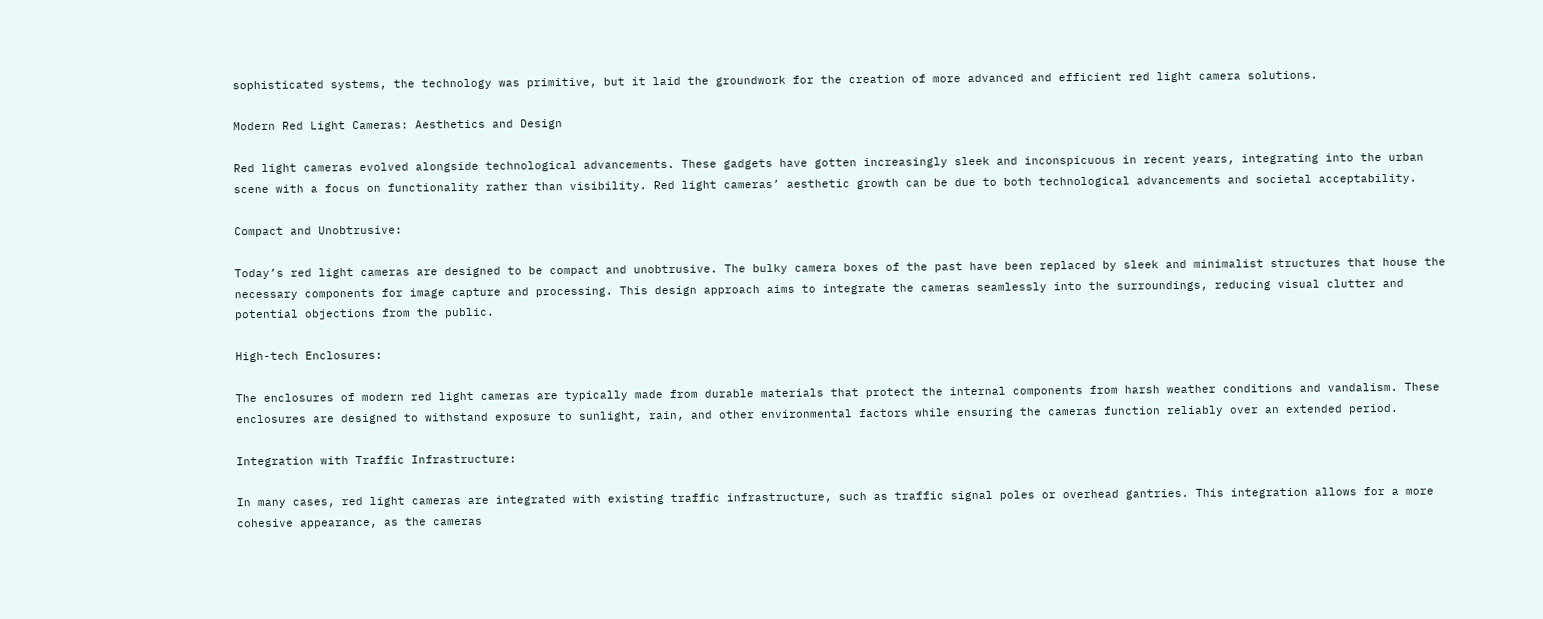sophisticated systems, the technology was primitive, but it laid the groundwork for the creation of more advanced and efficient red light camera solutions.

Modern Red Light Cameras: Aesthetics and Design

Red light cameras evolved alongside technological advancements. These gadgets have gotten increasingly sleek and inconspicuous in recent years, integrating into the urban scene with a focus on functionality rather than visibility. Red light cameras’ aesthetic growth can be due to both technological advancements and societal acceptability.

Compact and Unobtrusive:

Today’s red light cameras are designed to be compact and unobtrusive. The bulky camera boxes of the past have been replaced by sleek and minimalist structures that house the necessary components for image capture and processing. This design approach aims to integrate the cameras seamlessly into the surroundings, reducing visual clutter and potential objections from the public.

High-tech Enclosures:

The enclosures of modern red light cameras are typically made from durable materials that protect the internal components from harsh weather conditions and vandalism. These enclosures are designed to withstand exposure to sunlight, rain, and other environmental factors while ensuring the cameras function reliably over an extended period.

Integration with Traffic Infrastructure:

In many cases, red light cameras are integrated with existing traffic infrastructure, such as traffic signal poles or overhead gantries. This integration allows for a more cohesive appearance, as the cameras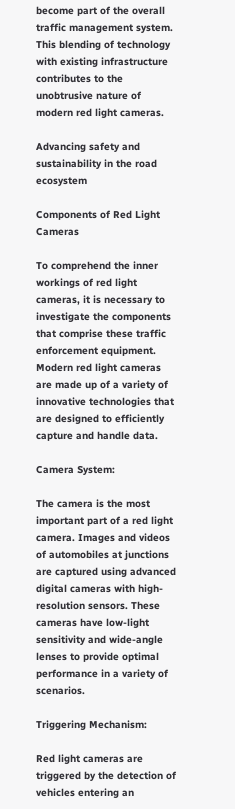become part of the overall traffic management system. This blending of technology with existing infrastructure contributes to the unobtrusive nature of modern red light cameras.

Advancing safety and sustainability in the road ecosystem

Components of Red Light Cameras

To comprehend the inner workings of red light cameras, it is necessary to investigate the components that comprise these traffic enforcement equipment. Modern red light cameras are made up of a variety of innovative technologies that are designed to efficiently capture and handle data.

Camera System:

The camera is the most important part of a red light camera. Images and videos of automobiles at junctions are captured using advanced digital cameras with high-resolution sensors. These cameras have low-light sensitivity and wide-angle lenses to provide optimal performance in a variety of scenarios.

Triggering Mechanism:

Red light cameras are triggered by the detection of vehicles entering an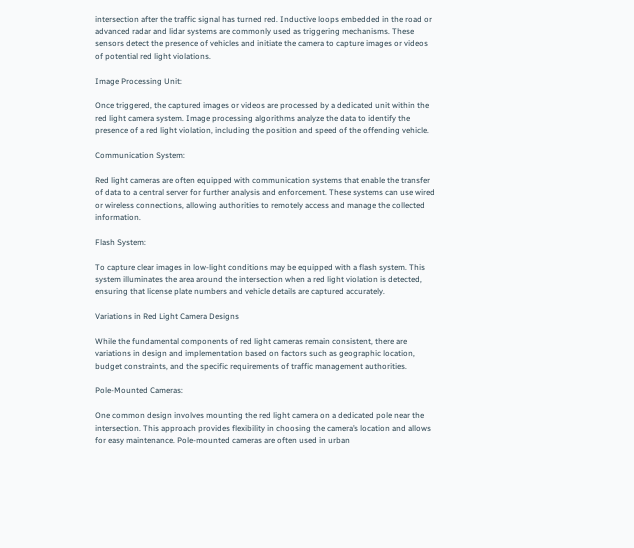intersection after the traffic signal has turned red. Inductive loops embedded in the road or advanced radar and lidar systems are commonly used as triggering mechanisms. These sensors detect the presence of vehicles and initiate the camera to capture images or videos of potential red light violations.

Image Processing Unit:

Once triggered, the captured images or videos are processed by a dedicated unit within the red light camera system. Image processing algorithms analyze the data to identify the presence of a red light violation, including the position and speed of the offending vehicle.

Communication System:

Red light cameras are often equipped with communication systems that enable the transfer of data to a central server for further analysis and enforcement. These systems can use wired or wireless connections, allowing authorities to remotely access and manage the collected information.

Flash System:

To capture clear images in low-light conditions may be equipped with a flash system. This system illuminates the area around the intersection when a red light violation is detected, ensuring that license plate numbers and vehicle details are captured accurately.

Variations in Red Light Camera Designs

While the fundamental components of red light cameras remain consistent, there are variations in design and implementation based on factors such as geographic location, budget constraints, and the specific requirements of traffic management authorities.

Pole-Mounted Cameras:

One common design involves mounting the red light camera on a dedicated pole near the intersection. This approach provides flexibility in choosing the camera’s location and allows for easy maintenance. Pole-mounted cameras are often used in urban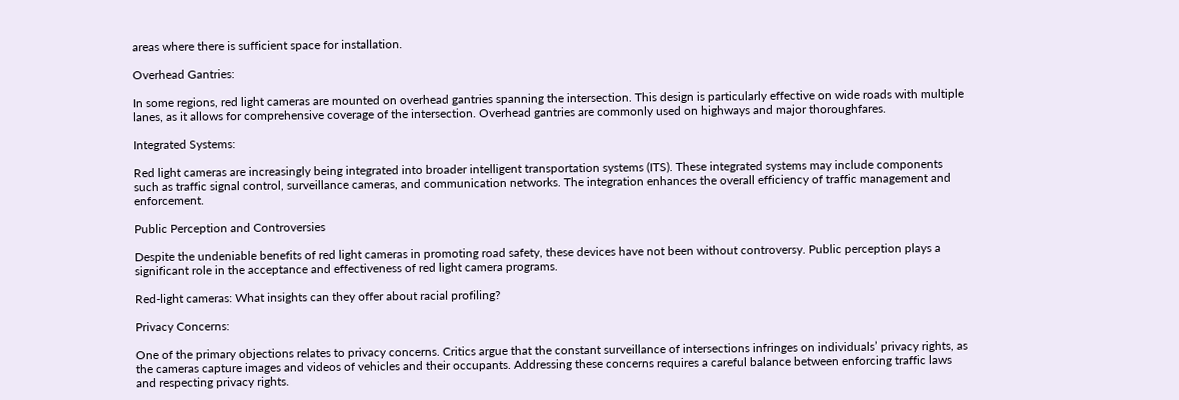areas where there is sufficient space for installation.

Overhead Gantries:

In some regions, red light cameras are mounted on overhead gantries spanning the intersection. This design is particularly effective on wide roads with multiple lanes, as it allows for comprehensive coverage of the intersection. Overhead gantries are commonly used on highways and major thoroughfares.

Integrated Systems:

Red light cameras are increasingly being integrated into broader intelligent transportation systems (ITS). These integrated systems may include components such as traffic signal control, surveillance cameras, and communication networks. The integration enhances the overall efficiency of traffic management and enforcement.

Public Perception and Controversies

Despite the undeniable benefits of red light cameras in promoting road safety, these devices have not been without controversy. Public perception plays a significant role in the acceptance and effectiveness of red light camera programs.

Red-light cameras: What insights can they offer about racial profiling?

Privacy Concerns:

One of the primary objections relates to privacy concerns. Critics argue that the constant surveillance of intersections infringes on individuals’ privacy rights, as the cameras capture images and videos of vehicles and their occupants. Addressing these concerns requires a careful balance between enforcing traffic laws and respecting privacy rights.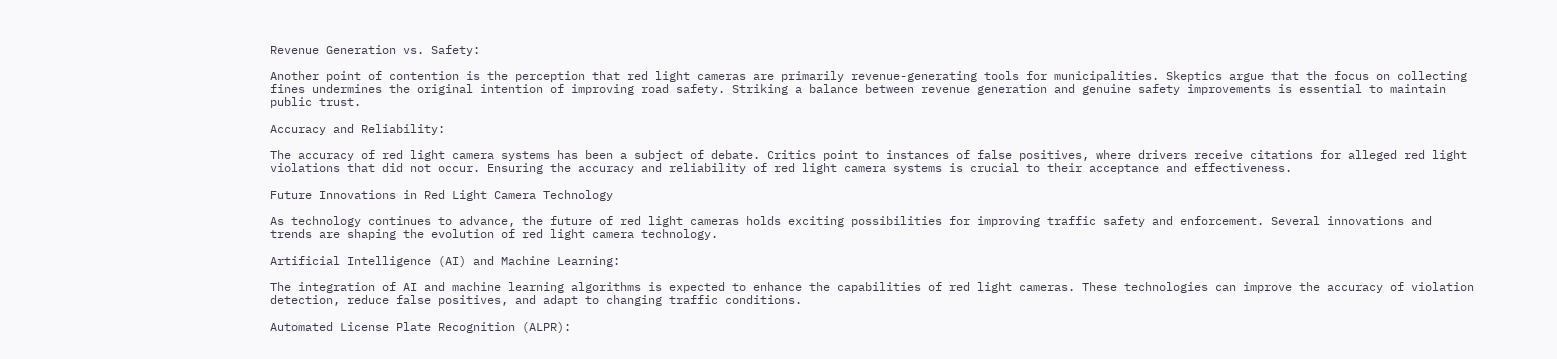Revenue Generation vs. Safety:

Another point of contention is the perception that red light cameras are primarily revenue-generating tools for municipalities. Skeptics argue that the focus on collecting fines undermines the original intention of improving road safety. Striking a balance between revenue generation and genuine safety improvements is essential to maintain public trust.

Accuracy and Reliability:

The accuracy of red light camera systems has been a subject of debate. Critics point to instances of false positives, where drivers receive citations for alleged red light violations that did not occur. Ensuring the accuracy and reliability of red light camera systems is crucial to their acceptance and effectiveness.

Future Innovations in Red Light Camera Technology

As technology continues to advance, the future of red light cameras holds exciting possibilities for improving traffic safety and enforcement. Several innovations and trends are shaping the evolution of red light camera technology.

Artificial Intelligence (AI) and Machine Learning:

The integration of AI and machine learning algorithms is expected to enhance the capabilities of red light cameras. These technologies can improve the accuracy of violation detection, reduce false positives, and adapt to changing traffic conditions.

Automated License Plate Recognition (ALPR):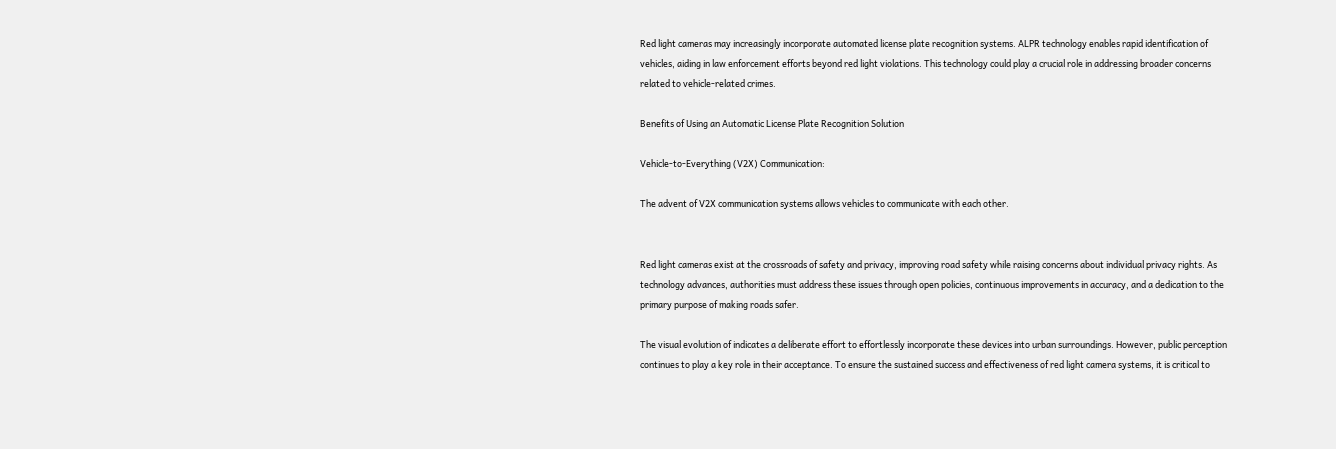Red light cameras may increasingly incorporate automated license plate recognition systems. ALPR technology enables rapid identification of vehicles, aiding in law enforcement efforts beyond red light violations. This technology could play a crucial role in addressing broader concerns related to vehicle-related crimes.

Benefits of Using an Automatic License Plate Recognition Solution

Vehicle-to-Everything (V2X) Communication:

The advent of V2X communication systems allows vehicles to communicate with each other.


Red light cameras exist at the crossroads of safety and privacy, improving road safety while raising concerns about individual privacy rights. As technology advances, authorities must address these issues through open policies, continuous improvements in accuracy, and a dedication to the primary purpose of making roads safer.

The visual evolution of indicates a deliberate effort to effortlessly incorporate these devices into urban surroundings. However, public perception continues to play a key role in their acceptance. To ensure the sustained success and effectiveness of red light camera systems, it is critical to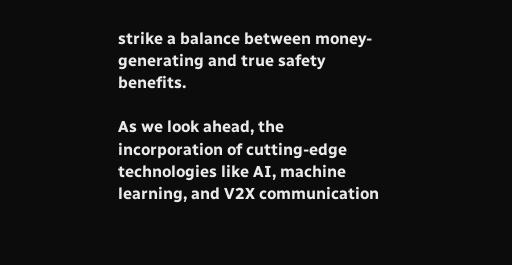strike a balance between money-generating and true safety benefits.

As we look ahead, the incorporation of cutting-edge technologies like AI, machine learning, and V2X communication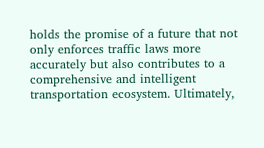holds the promise of a future that not only enforces traffic laws more accurately but also contributes to a comprehensive and intelligent transportation ecosystem. Ultimately,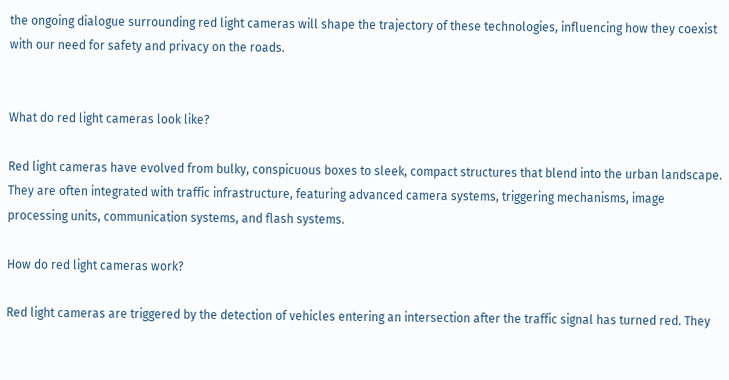the ongoing dialogue surrounding red light cameras will shape the trajectory of these technologies, influencing how they coexist with our need for safety and privacy on the roads.


What do red light cameras look like?

Red light cameras have evolved from bulky, conspicuous boxes to sleek, compact structures that blend into the urban landscape. They are often integrated with traffic infrastructure, featuring advanced camera systems, triggering mechanisms, image processing units, communication systems, and flash systems.

How do red light cameras work?

Red light cameras are triggered by the detection of vehicles entering an intersection after the traffic signal has turned red. They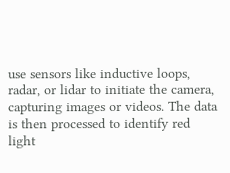use sensors like inductive loops, radar, or lidar to initiate the camera, capturing images or videos. The data is then processed to identify red light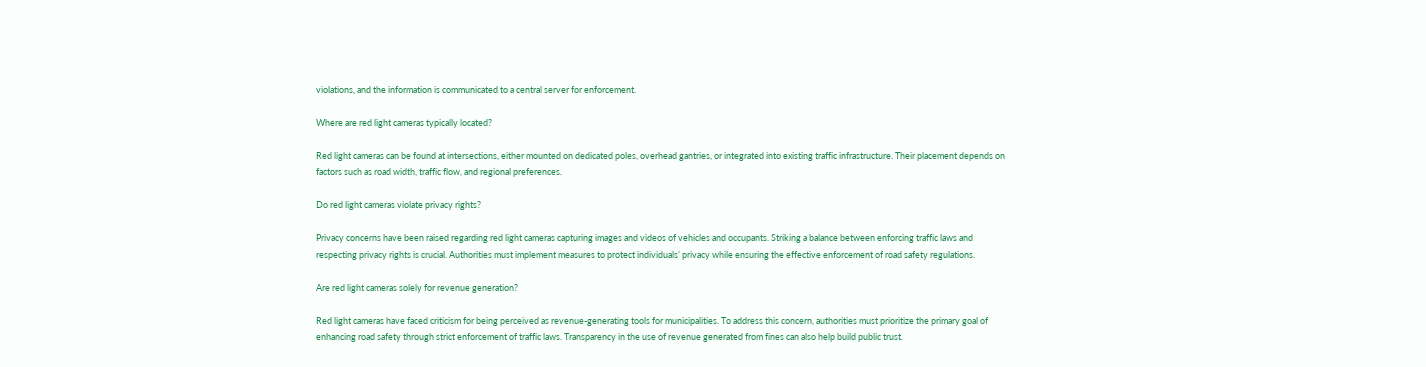violations, and the information is communicated to a central server for enforcement.

Where are red light cameras typically located?

Red light cameras can be found at intersections, either mounted on dedicated poles, overhead gantries, or integrated into existing traffic infrastructure. Their placement depends on factors such as road width, traffic flow, and regional preferences.

Do red light cameras violate privacy rights?

Privacy concerns have been raised regarding red light cameras capturing images and videos of vehicles and occupants. Striking a balance between enforcing traffic laws and respecting privacy rights is crucial. Authorities must implement measures to protect individuals’ privacy while ensuring the effective enforcement of road safety regulations.

Are red light cameras solely for revenue generation?

Red light cameras have faced criticism for being perceived as revenue-generating tools for municipalities. To address this concern, authorities must prioritize the primary goal of enhancing road safety through strict enforcement of traffic laws. Transparency in the use of revenue generated from fines can also help build public trust.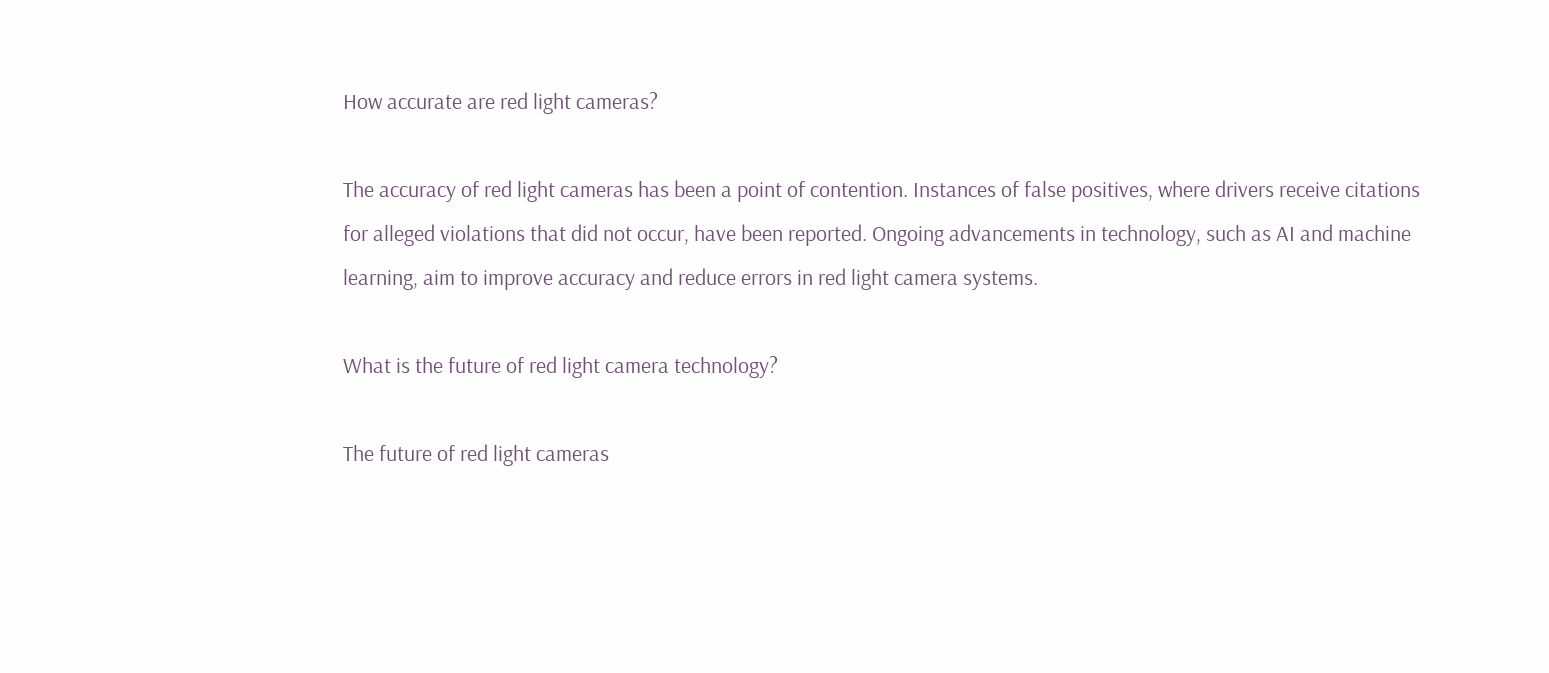How accurate are red light cameras?

The accuracy of red light cameras has been a point of contention. Instances of false positives, where drivers receive citations for alleged violations that did not occur, have been reported. Ongoing advancements in technology, such as AI and machine learning, aim to improve accuracy and reduce errors in red light camera systems.

What is the future of red light camera technology?

The future of red light cameras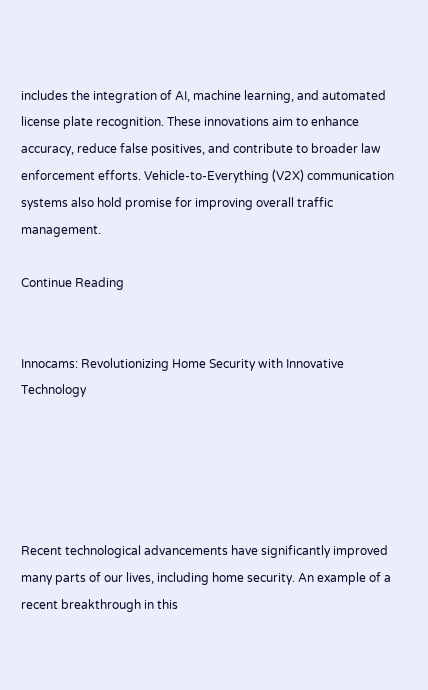includes the integration of AI, machine learning, and automated license plate recognition. These innovations aim to enhance accuracy, reduce false positives, and contribute to broader law enforcement efforts. Vehicle-to-Everything (V2X) communication systems also hold promise for improving overall traffic management.

Continue Reading


Innocams: Revolutionizing Home Security with Innovative Technology





Recent technological advancements have significantly improved many parts of our lives, including home security. An example of a recent breakthrough in this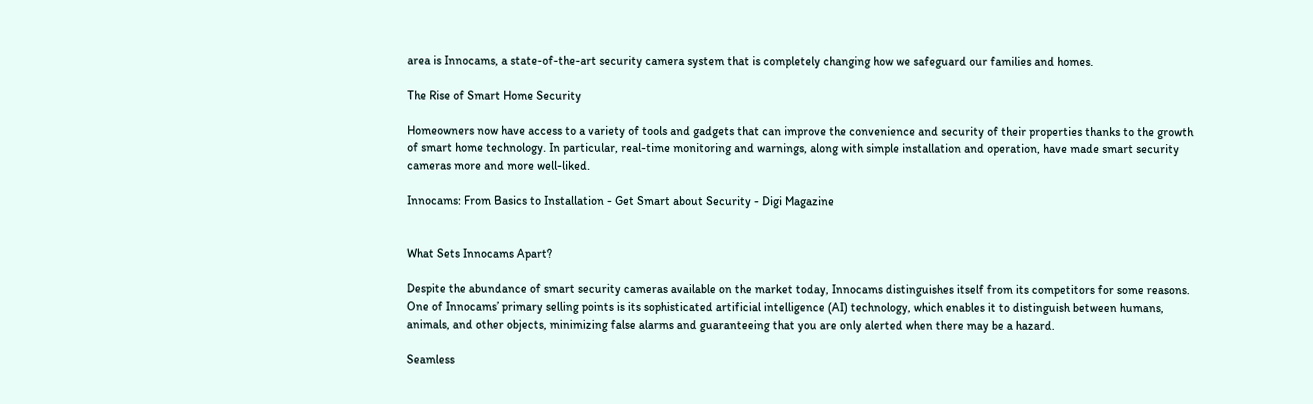area is Innocams, a state-of-the-art security camera system that is completely changing how we safeguard our families and homes.

The Rise of Smart Home Security

Homeowners now have access to a variety of tools and gadgets that can improve the convenience and security of their properties thanks to the growth of smart home technology. In particular, real-time monitoring and warnings, along with simple installation and operation, have made smart security cameras more and more well-liked.

Innocams: From Basics to Installation - Get Smart about Security - Digi Magazine


What Sets Innocams Apart?

Despite the abundance of smart security cameras available on the market today, Innocams distinguishes itself from its competitors for some reasons. One of Innocams’ primary selling points is its sophisticated artificial intelligence (AI) technology, which enables it to distinguish between humans, animals, and other objects, minimizing false alarms and guaranteeing that you are only alerted when there may be a hazard.

Seamless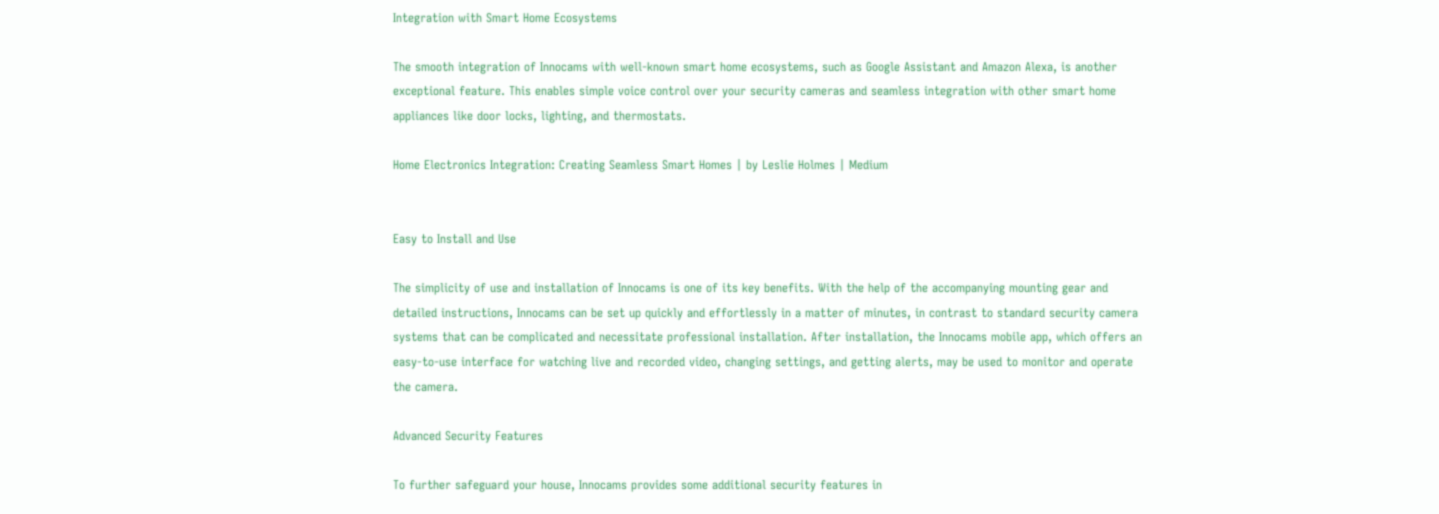Integration with Smart Home Ecosystems

The smooth integration of Innocams with well-known smart home ecosystems, such as Google Assistant and Amazon Alexa, is another exceptional feature. This enables simple voice control over your security cameras and seamless integration with other smart home appliances like door locks, lighting, and thermostats.

Home Electronics Integration: Creating Seamless Smart Homes | by Leslie Holmes | Medium


Easy to Install and Use

The simplicity of use and installation of Innocams is one of its key benefits. With the help of the accompanying mounting gear and detailed instructions, Innocams can be set up quickly and effortlessly in a matter of minutes, in contrast to standard security camera systems that can be complicated and necessitate professional installation. After installation, the Innocams mobile app, which offers an easy-to-use interface for watching live and recorded video, changing settings, and getting alerts, may be used to monitor and operate the camera.

Advanced Security Features

To further safeguard your house, Innocams provides some additional security features in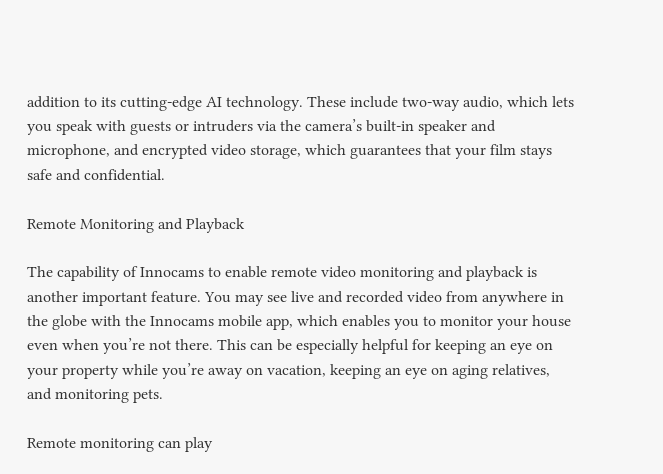addition to its cutting-edge AI technology. These include two-way audio, which lets you speak with guests or intruders via the camera’s built-in speaker and microphone, and encrypted video storage, which guarantees that your film stays safe and confidential.

Remote Monitoring and Playback

The capability of Innocams to enable remote video monitoring and playback is another important feature. You may see live and recorded video from anywhere in the globe with the Innocams mobile app, which enables you to monitor your house even when you’re not there. This can be especially helpful for keeping an eye on your property while you’re away on vacation, keeping an eye on aging relatives, and monitoring pets.

Remote monitoring can play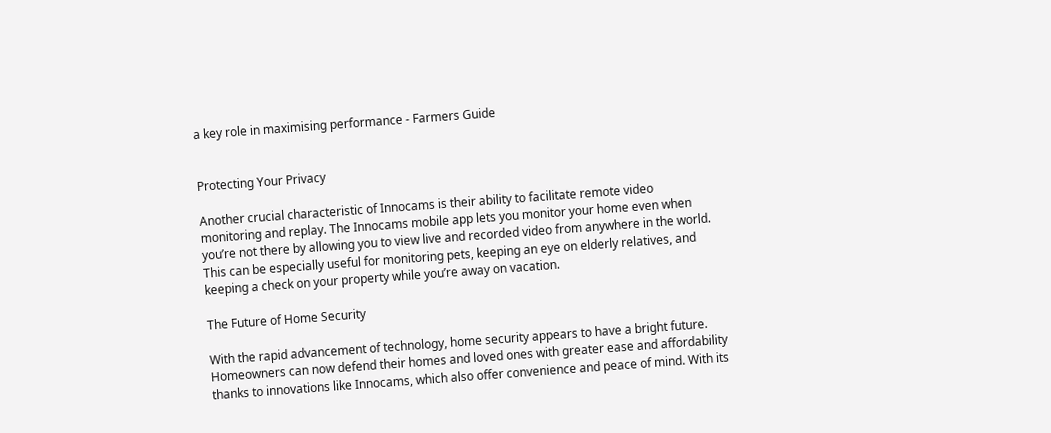a key role in maximising performance - Farmers Guide


Protecting Your Privacy

Another crucial characteristic of Innocams is their ability to facilitate remote video monitoring and replay. The Innocams mobile app lets you monitor your home even when you’re not there by allowing you to view live and recorded video from anywhere in the world. This can be especially useful for monitoring pets, keeping an eye on elderly relatives, and keeping a check on your property while you’re away on vacation.

The Future of Home Security

With the rapid advancement of technology, home security appears to have a bright future. Homeowners can now defend their homes and loved ones with greater ease and affordability thanks to innovations like Innocams, which also offer convenience and peace of mind. With its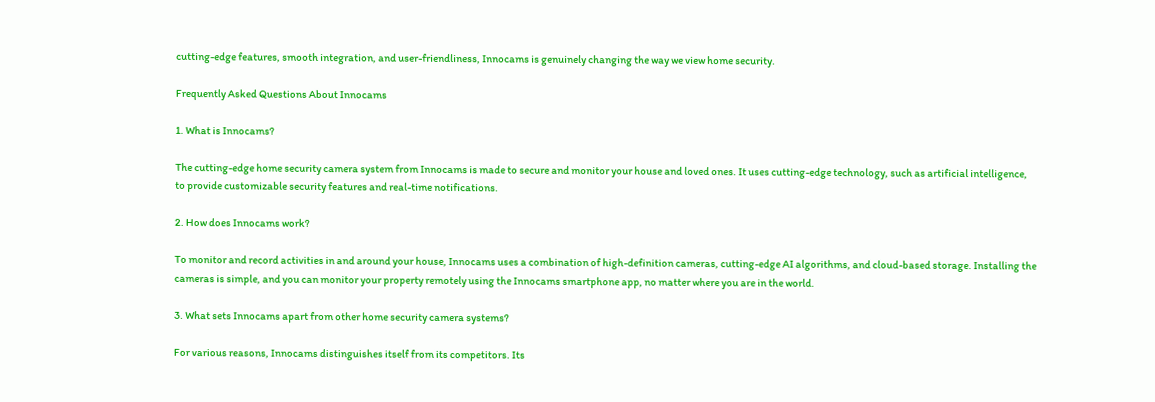cutting-edge features, smooth integration, and user-friendliness, Innocams is genuinely changing the way we view home security.

Frequently Asked Questions About Innocams

1. What is Innocams?

The cutting-edge home security camera system from Innocams is made to secure and monitor your house and loved ones. It uses cutting-edge technology, such as artificial intelligence, to provide customizable security features and real-time notifications.

2. How does Innocams work?

To monitor and record activities in and around your house, Innocams uses a combination of high-definition cameras, cutting-edge AI algorithms, and cloud-based storage. Installing the cameras is simple, and you can monitor your property remotely using the Innocams smartphone app, no matter where you are in the world.

3. What sets Innocams apart from other home security camera systems?

For various reasons, Innocams distinguishes itself from its competitors. Its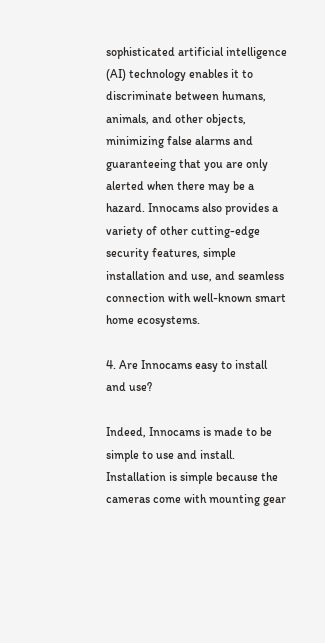sophisticated artificial intelligence (AI) technology enables it to discriminate between humans, animals, and other objects, minimizing false alarms and guaranteeing that you are only alerted when there may be a hazard. Innocams also provides a variety of other cutting-edge security features, simple installation and use, and seamless connection with well-known smart home ecosystems.

4. Are Innocams easy to install and use?

Indeed, Innocams is made to be simple to use and install. Installation is simple because the cameras come with mounting gear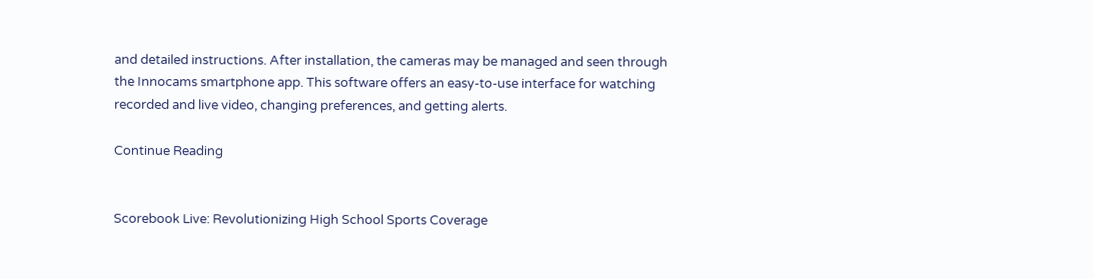and detailed instructions. After installation, the cameras may be managed and seen through the Innocams smartphone app. This software offers an easy-to-use interface for watching recorded and live video, changing preferences, and getting alerts.

Continue Reading


Scorebook Live: Revolutionizing High School Sports Coverage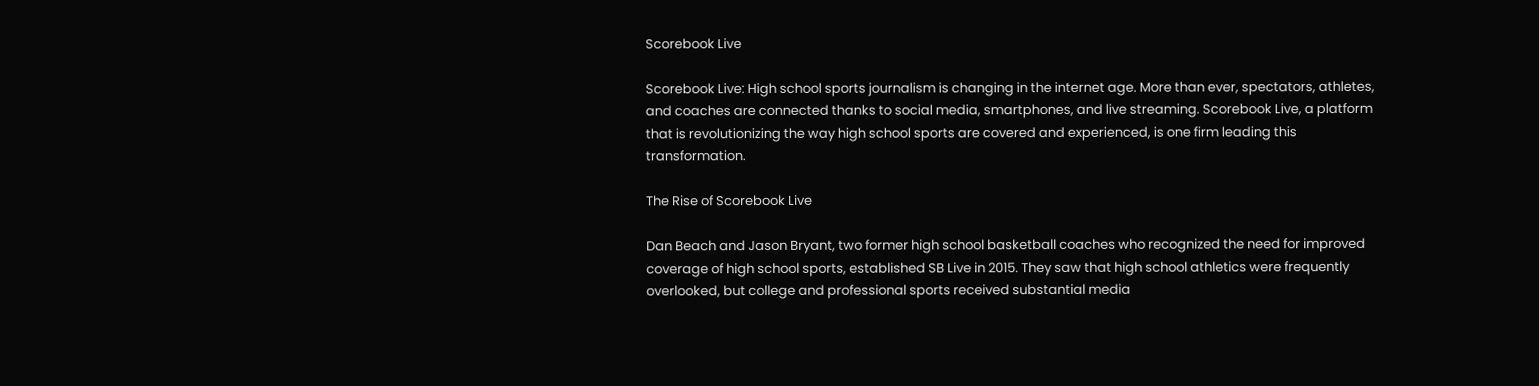Scorebook Live

Scorebook Live: High school sports journalism is changing in the internet age. More than ever, spectators, athletes, and coaches are connected thanks to social media, smartphones, and live streaming. Scorebook Live, a platform that is revolutionizing the way high school sports are covered and experienced, is one firm leading this transformation.

The Rise of Scorebook Live

Dan Beach and Jason Bryant, two former high school basketball coaches who recognized the need for improved coverage of high school sports, established SB Live in 2015. They saw that high school athletics were frequently overlooked, but college and professional sports received substantial media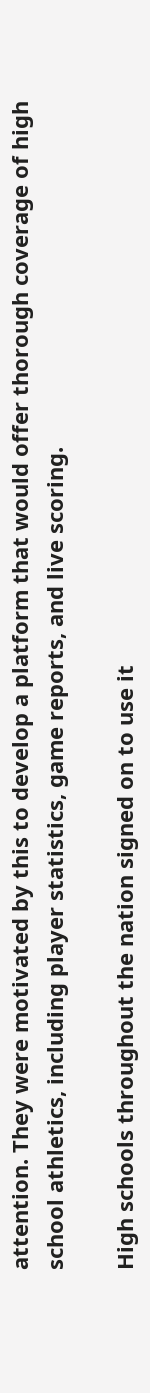attention. They were motivated by this to develop a platform that would offer thorough coverage of high school athletics, including player statistics, game reports, and live scoring.

High schools throughout the nation signed on to use it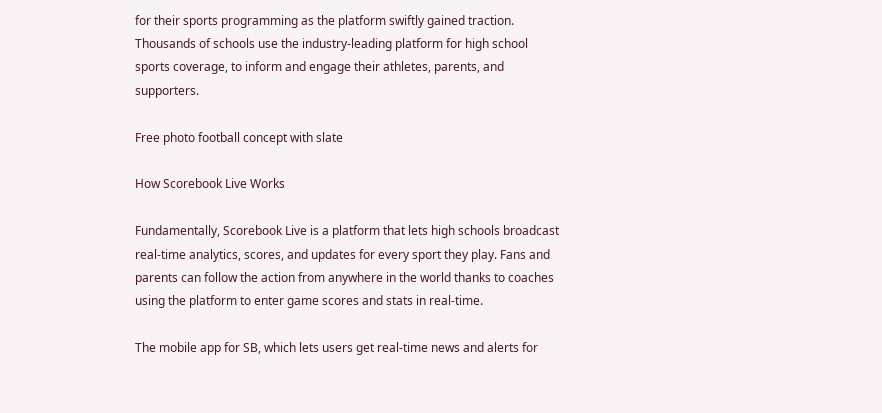for their sports programming as the platform swiftly gained traction. Thousands of schools use the industry-leading platform for high school sports coverage, to inform and engage their athletes, parents, and supporters.

Free photo football concept with slate

How Scorebook Live Works

Fundamentally, Scorebook Live is a platform that lets high schools broadcast real-time analytics, scores, and updates for every sport they play. Fans and parents can follow the action from anywhere in the world thanks to coaches using the platform to enter game scores and stats in real-time.

The mobile app for SB, which lets users get real-time news and alerts for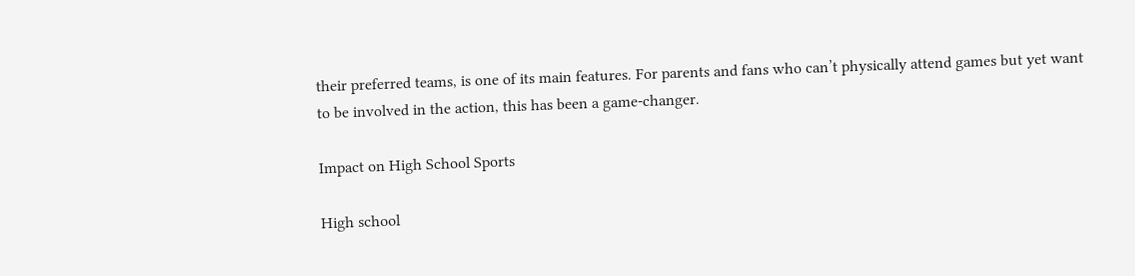their preferred teams, is one of its main features. For parents and fans who can’t physically attend games but yet want to be involved in the action, this has been a game-changer.

Impact on High School Sports

High school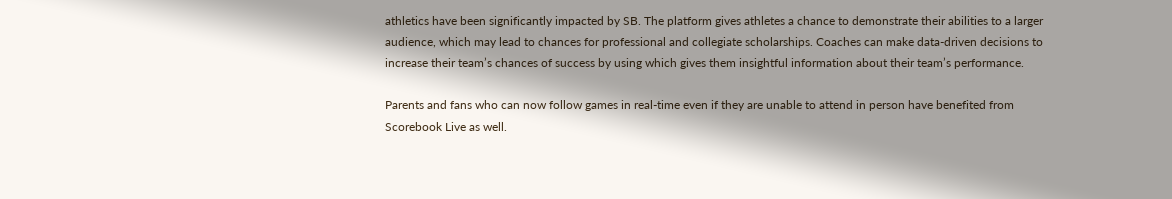athletics have been significantly impacted by SB. The platform gives athletes a chance to demonstrate their abilities to a larger audience, which may lead to chances for professional and collegiate scholarships. Coaches can make data-driven decisions to increase their team’s chances of success by using which gives them insightful information about their team’s performance.

Parents and fans who can now follow games in real-time even if they are unable to attend in person have benefited from Scorebook Live as well.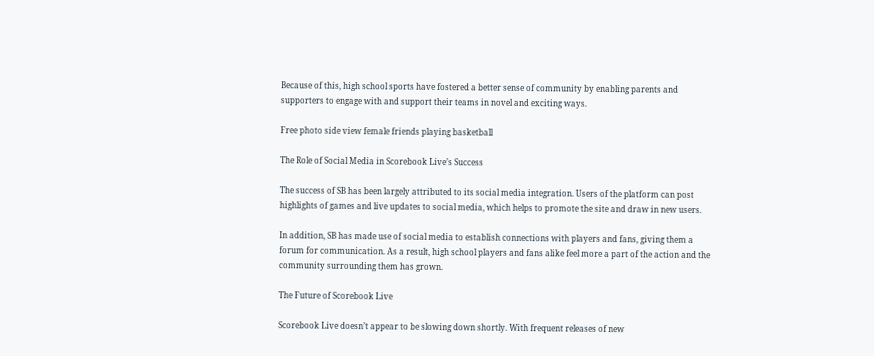Because of this, high school sports have fostered a better sense of community by enabling parents and supporters to engage with and support their teams in novel and exciting ways.

Free photo side view female friends playing basketball

The Role of Social Media in Scorebook Live’s Success

The success of SB has been largely attributed to its social media integration. Users of the platform can post highlights of games and live updates to social media, which helps to promote the site and draw in new users.

In addition, SB has made use of social media to establish connections with players and fans, giving them a forum for communication. As a result, high school players and fans alike feel more a part of the action and the community surrounding them has grown.

The Future of Scorebook Live

Scorebook Live doesn’t appear to be slowing down shortly. With frequent releases of new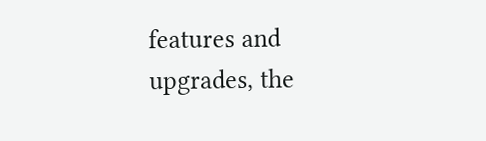features and upgrades, the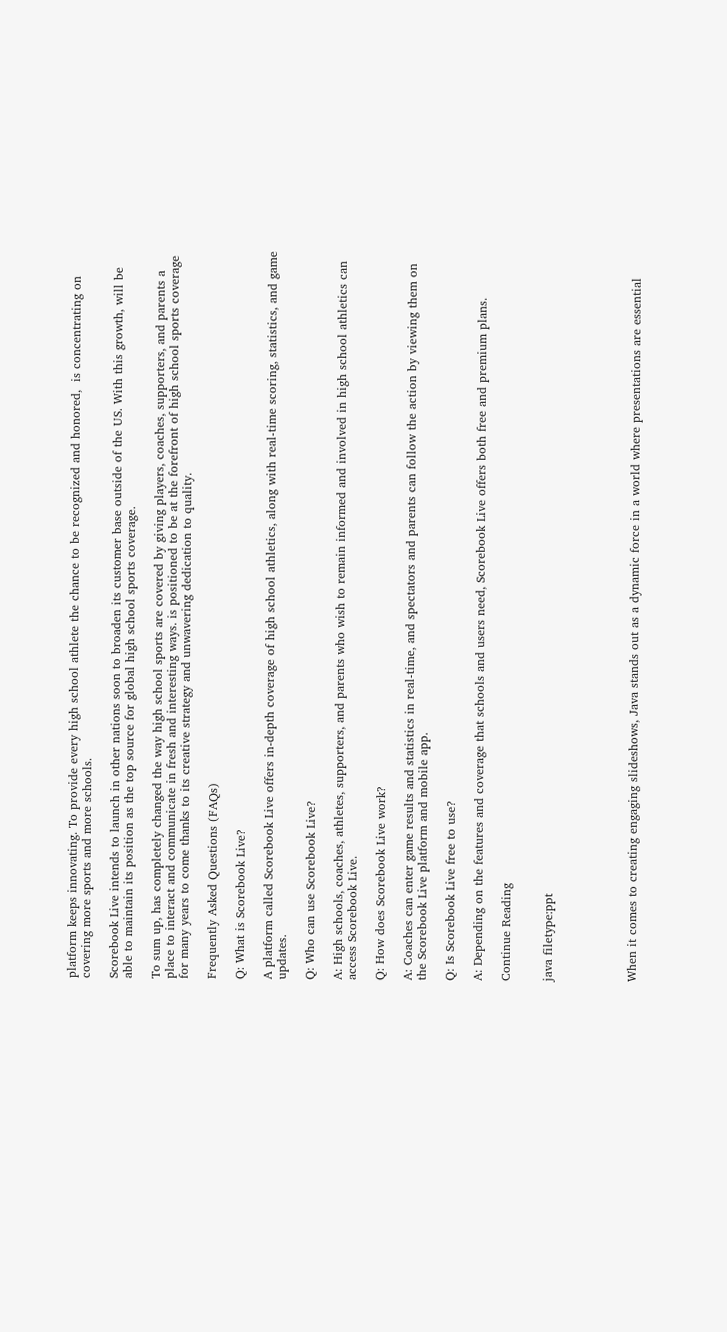platform keeps innovating. To provide every high school athlete the chance to be recognized and honored,  is concentrating on covering more sports and more schools.

Scorebook Live intends to launch in other nations soon to broaden its customer base outside of the US. With this growth, will be able to maintain its position as the top source for global high school sports coverage.

To sum up, has completely changed the way high school sports are covered by giving players, coaches, supporters, and parents a place to interact and communicate in fresh and interesting ways. is positioned to be at the forefront of high school sports coverage for many years to come thanks to its creative strategy and unwavering dedication to quality.

Frequently Asked Questions (FAQs)

Q: What is Scorebook Live?

A platform called Scorebook Live offers in-depth coverage of high school athletics, along with real-time scoring, statistics, and game updates.

Q: Who can use Scorebook Live?

A: High schools, coaches, athletes, supporters, and parents who wish to remain informed and involved in high school athletics can access Scorebook Live.

Q: How does Scorebook Live work?

A: Coaches can enter game results and statistics in real-time, and spectators and parents can follow the action by viewing them on the Scorebook Live platform and mobile app.

Q: Is Scorebook Live free to use?

A: Depending on the features and coverage that schools and users need, Scorebook Live offers both free and premium plans.

Continue Reading


java filetype:ppt





When it comes to creating engaging slideshows, Java stands out as a dynamic force in a world where presentations are essential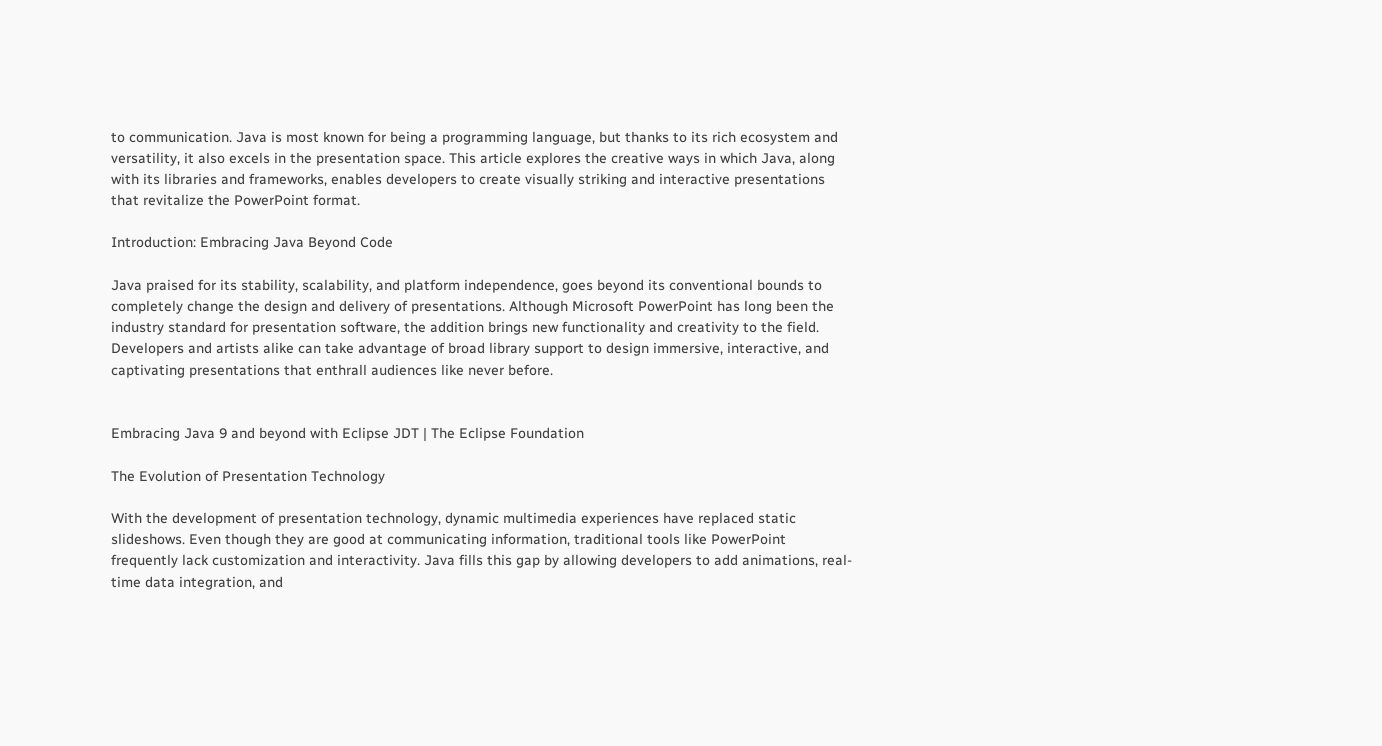to communication. Java is most known for being a programming language, but thanks to its rich ecosystem and versatility, it also excels in the presentation space. This article explores the creative ways in which Java, along with its libraries and frameworks, enables developers to create visually striking and interactive presentations that revitalize the PowerPoint format.

Introduction: Embracing Java Beyond Code

Java praised for its stability, scalability, and platform independence, goes beyond its conventional bounds to completely change the design and delivery of presentations. Although Microsoft PowerPoint has long been the industry standard for presentation software, the addition brings new functionality and creativity to the field. Developers and artists alike can take advantage of broad library support to design immersive, interactive, and captivating presentations that enthrall audiences like never before.


Embracing Java 9 and beyond with Eclipse JDT | The Eclipse Foundation

The Evolution of Presentation Technology

With the development of presentation technology, dynamic multimedia experiences have replaced static slideshows. Even though they are good at communicating information, traditional tools like PowerPoint frequently lack customization and interactivity. Java fills this gap by allowing developers to add animations, real-time data integration, and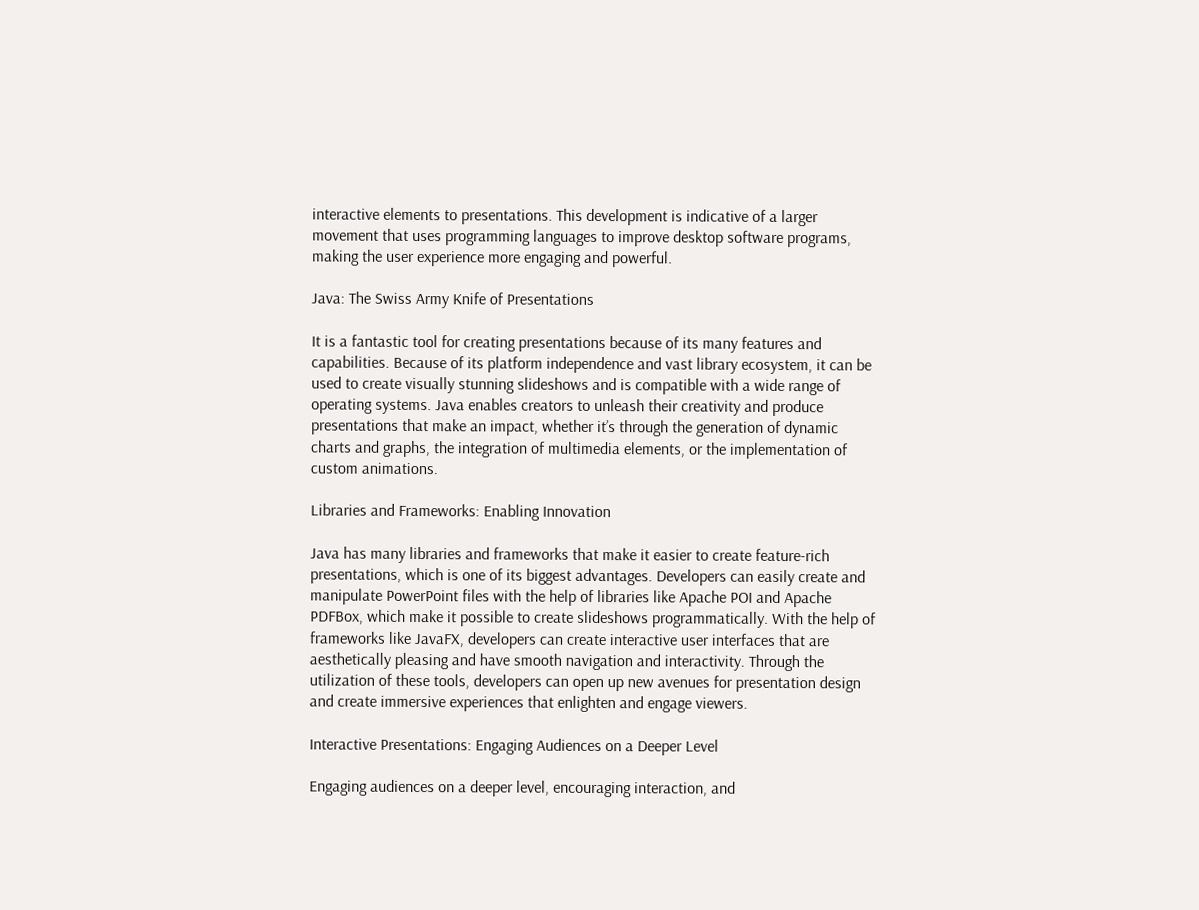interactive elements to presentations. This development is indicative of a larger movement that uses programming languages to improve desktop software programs, making the user experience more engaging and powerful.

Java: The Swiss Army Knife of Presentations

It is a fantastic tool for creating presentations because of its many features and capabilities. Because of its platform independence and vast library ecosystem, it can be used to create visually stunning slideshows and is compatible with a wide range of operating systems. Java enables creators to unleash their creativity and produce presentations that make an impact, whether it’s through the generation of dynamic charts and graphs, the integration of multimedia elements, or the implementation of custom animations.

Libraries and Frameworks: Enabling Innovation

Java has many libraries and frameworks that make it easier to create feature-rich presentations, which is one of its biggest advantages. Developers can easily create and manipulate PowerPoint files with the help of libraries like Apache POI and Apache PDFBox, which make it possible to create slideshows programmatically. With the help of frameworks like JavaFX, developers can create interactive user interfaces that are aesthetically pleasing and have smooth navigation and interactivity. Through the utilization of these tools, developers can open up new avenues for presentation design and create immersive experiences that enlighten and engage viewers.

Interactive Presentations: Engaging Audiences on a Deeper Level

Engaging audiences on a deeper level, encouraging interaction, and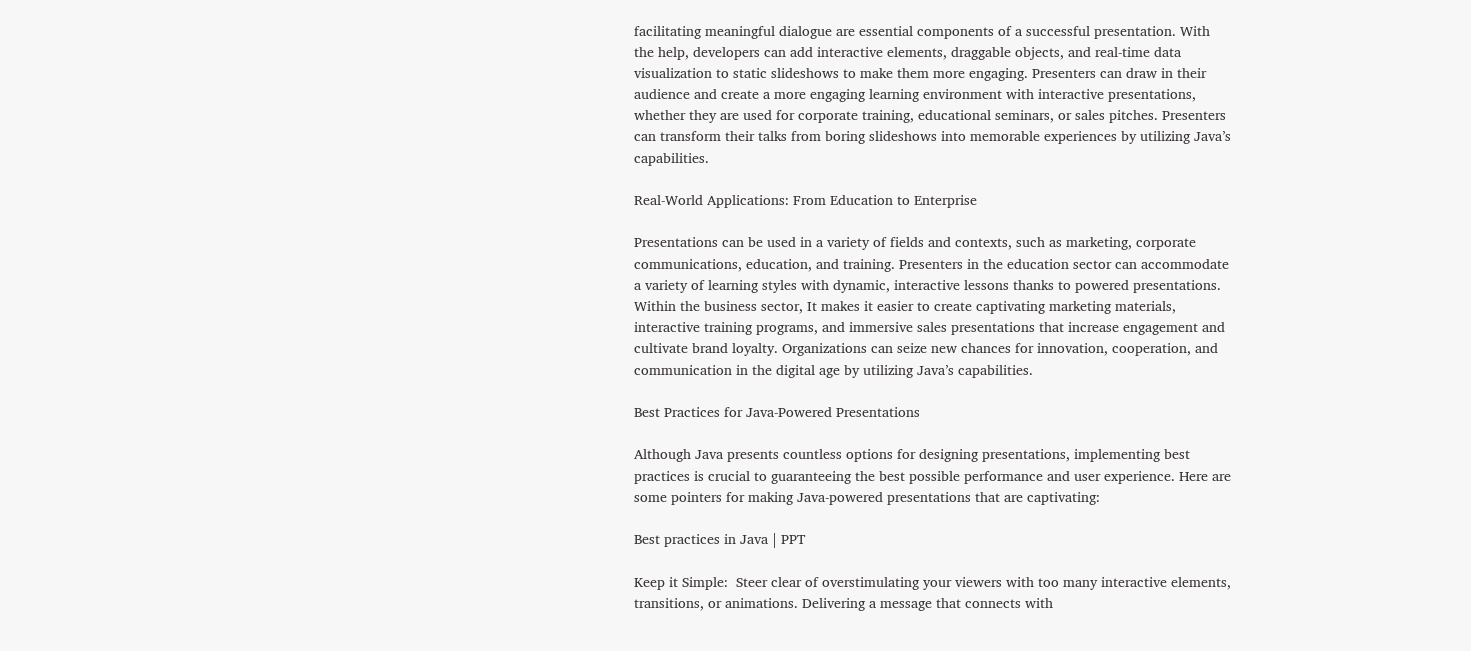facilitating meaningful dialogue are essential components of a successful presentation. With the help, developers can add interactive elements, draggable objects, and real-time data visualization to static slideshows to make them more engaging. Presenters can draw in their audience and create a more engaging learning environment with interactive presentations, whether they are used for corporate training, educational seminars, or sales pitches. Presenters can transform their talks from boring slideshows into memorable experiences by utilizing Java’s capabilities.

Real-World Applications: From Education to Enterprise

Presentations can be used in a variety of fields and contexts, such as marketing, corporate communications, education, and training. Presenters in the education sector can accommodate a variety of learning styles with dynamic, interactive lessons thanks to powered presentations. Within the business sector, It makes it easier to create captivating marketing materials, interactive training programs, and immersive sales presentations that increase engagement and cultivate brand loyalty. Organizations can seize new chances for innovation, cooperation, and communication in the digital age by utilizing Java’s capabilities.

Best Practices for Java-Powered Presentations

Although Java presents countless options for designing presentations, implementing best practices is crucial to guaranteeing the best possible performance and user experience. Here are some pointers for making Java-powered presentations that are captivating:

Best practices in Java | PPT

Keep it Simple:  Steer clear of overstimulating your viewers with too many interactive elements, transitions, or animations. Delivering a message that connects with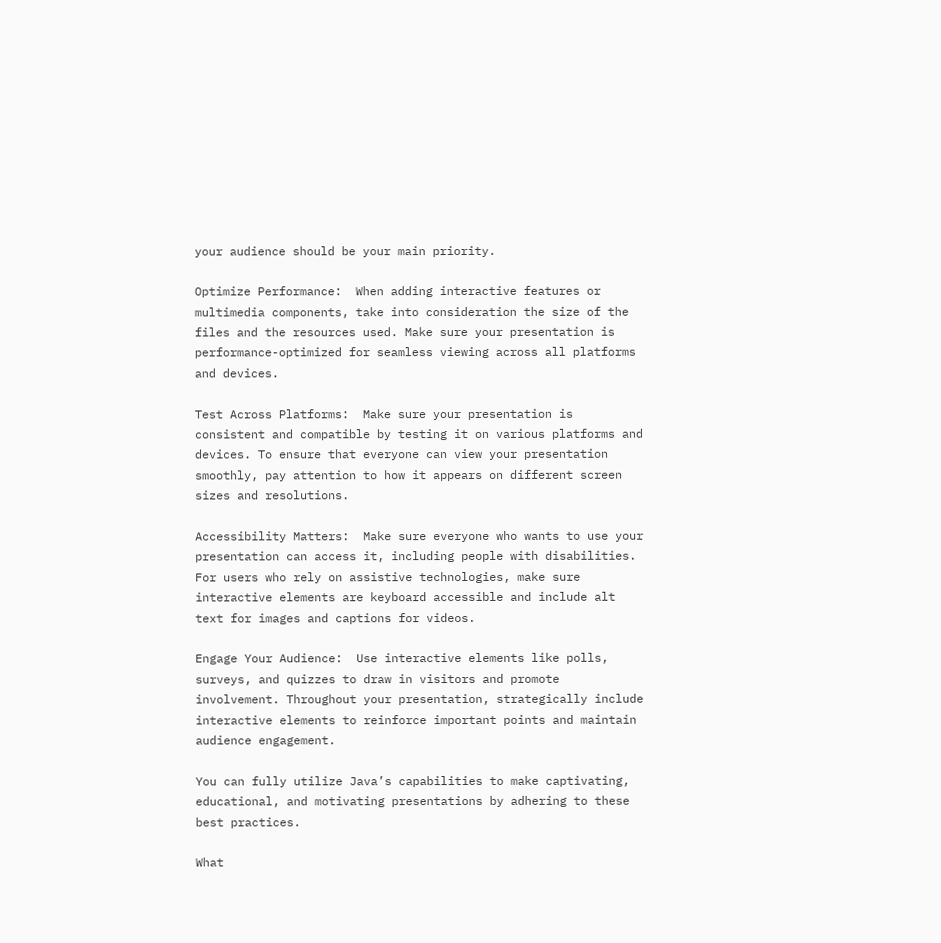your audience should be your main priority.

Optimize Performance:  When adding interactive features or multimedia components, take into consideration the size of the files and the resources used. Make sure your presentation is performance-optimized for seamless viewing across all platforms and devices.

Test Across Platforms:  Make sure your presentation is consistent and compatible by testing it on various platforms and devices. To ensure that everyone can view your presentation smoothly, pay attention to how it appears on different screen sizes and resolutions.

Accessibility Matters:  Make sure everyone who wants to use your presentation can access it, including people with disabilities. For users who rely on assistive technologies, make sure interactive elements are keyboard accessible and include alt text for images and captions for videos.

Engage Your Audience:  Use interactive elements like polls, surveys, and quizzes to draw in visitors and promote involvement. Throughout your presentation, strategically include interactive elements to reinforce important points and maintain audience engagement.

You can fully utilize Java’s capabilities to make captivating, educational, and motivating presentations by adhering to these best practices.

What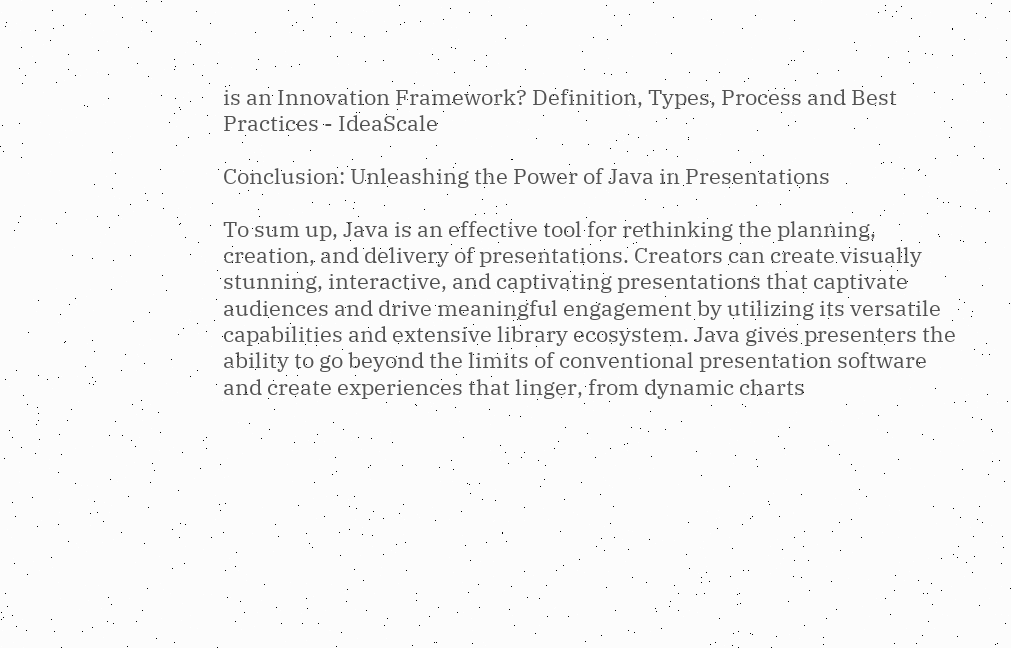is an Innovation Framework? Definition, Types, Process and Best Practices - IdeaScale

Conclusion: Unleashing the Power of Java in Presentations

To sum up, Java is an effective tool for rethinking the planning, creation, and delivery of presentations. Creators can create visually stunning, interactive, and captivating presentations that captivate audiences and drive meaningful engagement by utilizing its versatile capabilities and extensive library ecosystem. Java gives presenters the ability to go beyond the limits of conventional presentation software and create experiences that linger, from dynamic charts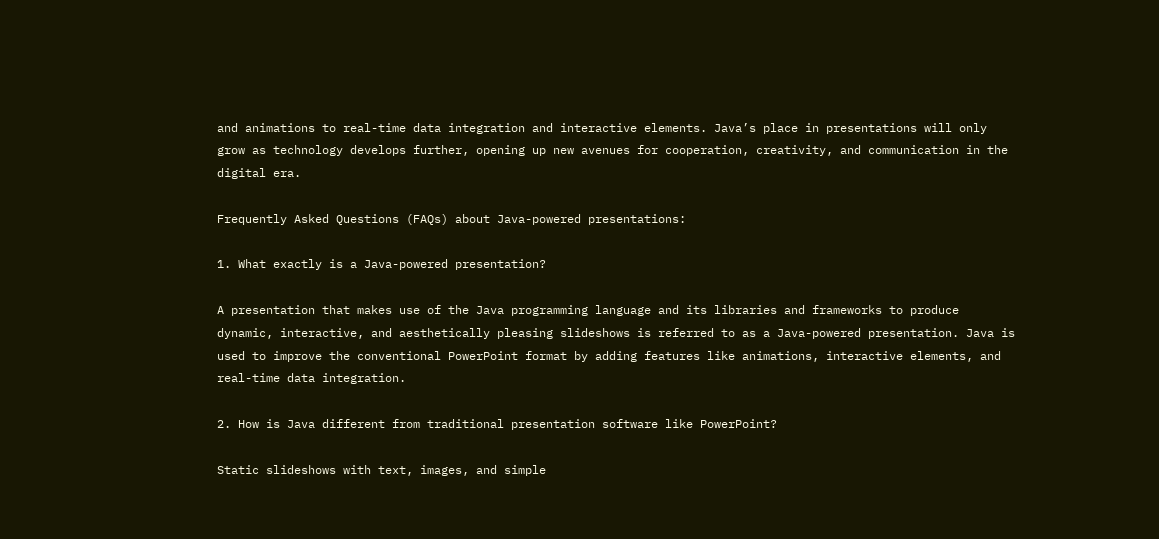and animations to real-time data integration and interactive elements. Java’s place in presentations will only grow as technology develops further, opening up new avenues for cooperation, creativity, and communication in the digital era.

Frequently Asked Questions (FAQs) about Java-powered presentations:

1. What exactly is a Java-powered presentation?

A presentation that makes use of the Java programming language and its libraries and frameworks to produce dynamic, interactive, and aesthetically pleasing slideshows is referred to as a Java-powered presentation. Java is used to improve the conventional PowerPoint format by adding features like animations, interactive elements, and real-time data integration.

2. How is Java different from traditional presentation software like PowerPoint?

Static slideshows with text, images, and simple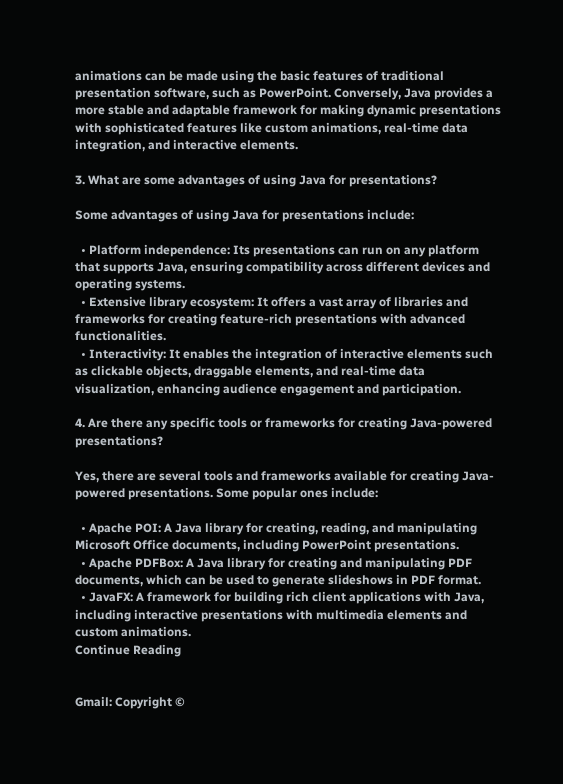animations can be made using the basic features of traditional presentation software, such as PowerPoint. Conversely, Java provides a more stable and adaptable framework for making dynamic presentations with sophisticated features like custom animations, real-time data integration, and interactive elements.

3. What are some advantages of using Java for presentations?

Some advantages of using Java for presentations include:

  • Platform independence: Its presentations can run on any platform that supports Java, ensuring compatibility across different devices and operating systems.
  • Extensive library ecosystem: It offers a vast array of libraries and frameworks for creating feature-rich presentations with advanced functionalities.
  • Interactivity: It enables the integration of interactive elements such as clickable objects, draggable elements, and real-time data visualization, enhancing audience engagement and participation.

4. Are there any specific tools or frameworks for creating Java-powered presentations?

Yes, there are several tools and frameworks available for creating Java-powered presentations. Some popular ones include:

  • Apache POI: A Java library for creating, reading, and manipulating Microsoft Office documents, including PowerPoint presentations.
  • Apache PDFBox: A Java library for creating and manipulating PDF documents, which can be used to generate slideshows in PDF format.
  • JavaFX: A framework for building rich client applications with Java, including interactive presentations with multimedia elements and custom animations.
Continue Reading


Gmail: Copyright ©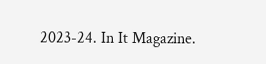2023-24. In It Magazine.